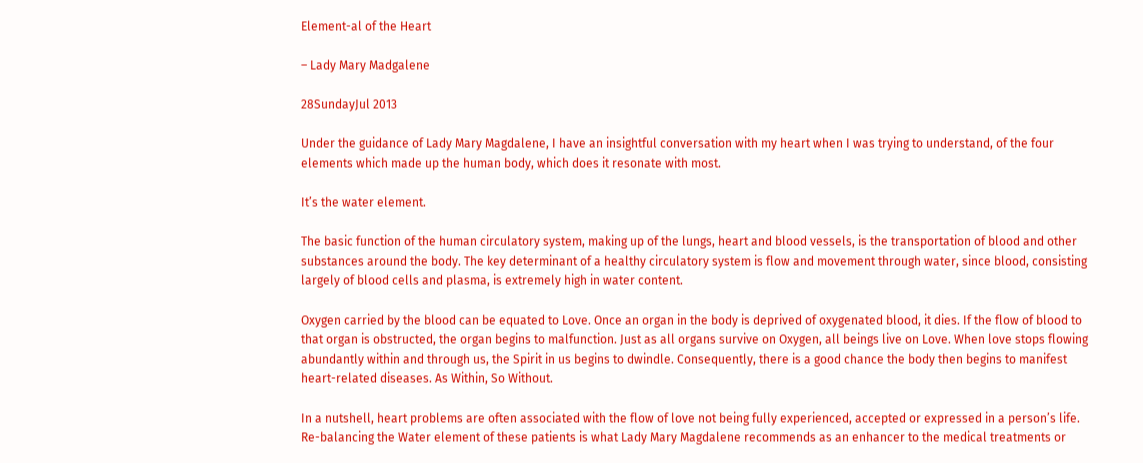Element-al of the Heart

– Lady Mary Madgalene

28SundayJul 2013

Under the guidance of Lady Mary Magdalene, I have an insightful conversation with my heart when I was trying to understand, of the four elements which made up the human body, which does it resonate with most.

It’s the water element.

The basic function of the human circulatory system, making up of the lungs, heart and blood vessels, is the transportation of blood and other substances around the body. The key determinant of a healthy circulatory system is flow and movement through water, since blood, consisting largely of blood cells and plasma, is extremely high in water content.

Oxygen carried by the blood can be equated to Love. Once an organ in the body is deprived of oxygenated blood, it dies. If the flow of blood to that organ is obstructed, the organ begins to malfunction. Just as all organs survive on Oxygen, all beings live on Love. When love stops flowing abundantly within and through us, the Spirit in us begins to dwindle. Consequently, there is a good chance the body then begins to manifest heart-related diseases. As Within, So Without.

In a nutshell, heart problems are often associated with the flow of love not being fully experienced, accepted or expressed in a person’s life. Re-balancing the Water element of these patients is what Lady Mary Magdalene recommends as an enhancer to the medical treatments or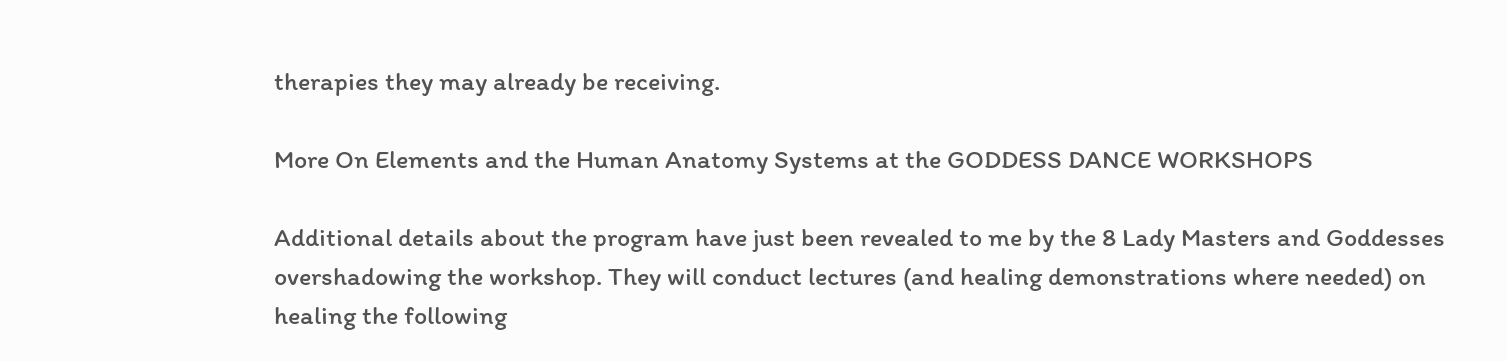therapies they may already be receiving.

More On Elements and the Human Anatomy Systems at the GODDESS DANCE WORKSHOPS

Additional details about the program have just been revealed to me by the 8 Lady Masters and Goddesses overshadowing the workshop. They will conduct lectures (and healing demonstrations where needed) on healing the following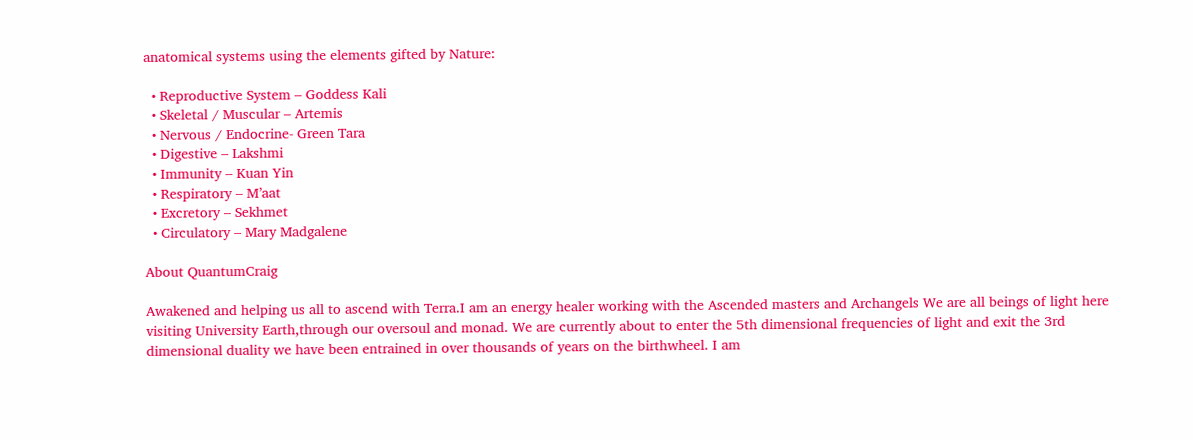anatomical systems using the elements gifted by Nature:

  • Reproductive System – Goddess Kali
  • Skeletal / Muscular – Artemis
  • Nervous / Endocrine- Green Tara
  • Digestive – Lakshmi
  • Immunity – Kuan Yin
  • Respiratory – M’aat
  • Excretory – Sekhmet
  • Circulatory – Mary Madgalene

About QuantumCraig

Awakened and helping us all to ascend with Terra.I am an energy healer working with the Ascended masters and Archangels We are all beings of light here visiting University Earth,through our oversoul and monad. We are currently about to enter the 5th dimensional frequencies of light and exit the 3rd dimensional duality we have been entrained in over thousands of years on the birthwheel. I am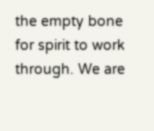the empty bone for spirit to work through. We are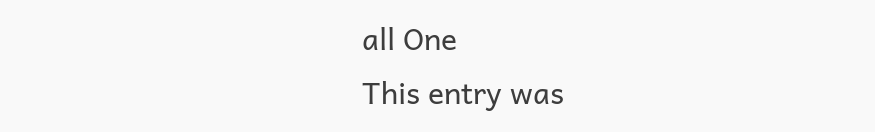all One
This entry was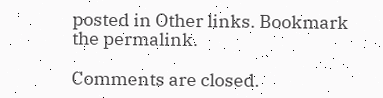posted in Other links. Bookmark the permalink.

Comments are closed.